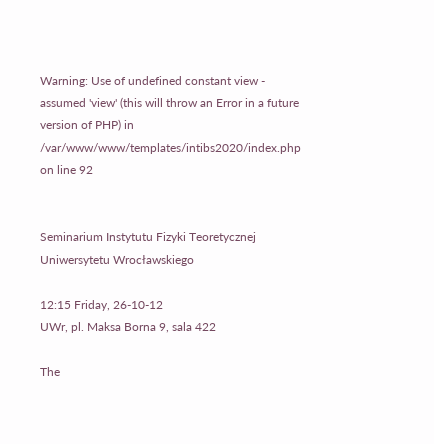Warning: Use of undefined constant view - assumed 'view' (this will throw an Error in a future version of PHP) in /var/www/www/templates/intibs2020/index.php on line 92


Seminarium Instytutu Fizyki Teoretycznej Uniwersytetu Wrocławskiego

12:15 Friday, 26-10-12
UWr, pl. Maksa Borna 9, sala 422

The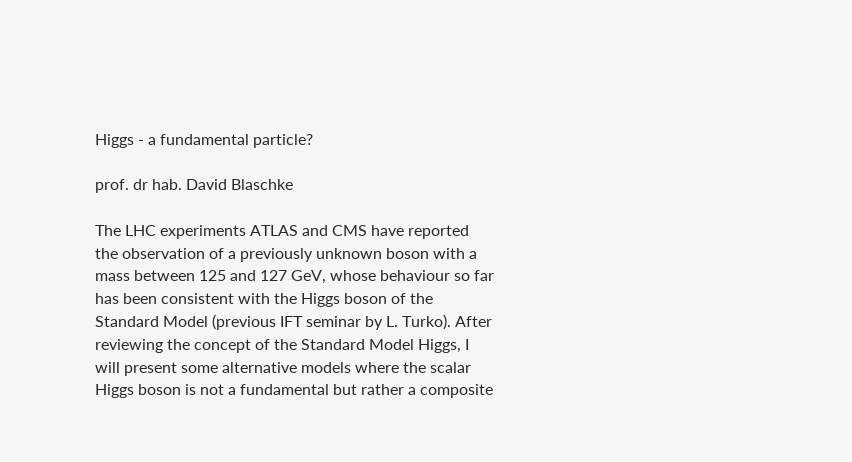Higgs - a fundamental particle?

prof. dr hab. David Blaschke

The LHC experiments ATLAS and CMS have reported the observation of a previously unknown boson with a mass between 125 and 127 GeV, whose behaviour so far has been consistent with the Higgs boson of the Standard Model (previous IFT seminar by L. Turko). After reviewing the concept of the Standard Model Higgs, I will present some alternative models where the scalar Higgs boson is not a fundamental but rather a composite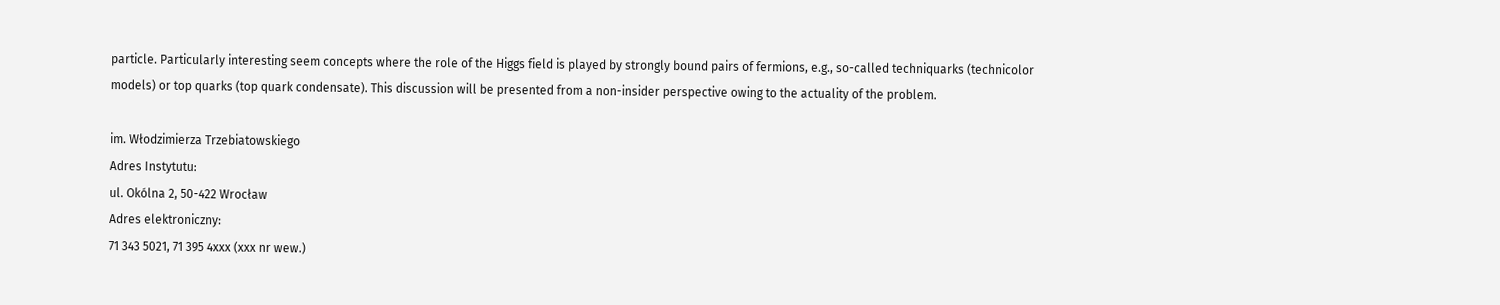particle. Particularly interesting seem concepts where the role of the Higgs field is played by strongly bound pairs of fermions, e.g., so-called techniquarks (technicolor models) or top quarks (top quark condensate). This discussion will be presented from a non-insider perspective owing to the actuality of the problem.

im. Włodzimierza Trzebiatowskiego
Adres Instytutu:
ul. Okólna 2, 50-422 Wrocław
Adres elektroniczny:
71 343 5021, 71 395 4xxx (xxx nr wew.)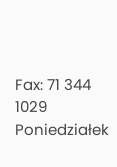Fax: 71 344 1029
Poniedziałek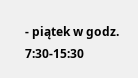- piątek w godz. 7:30-15:30